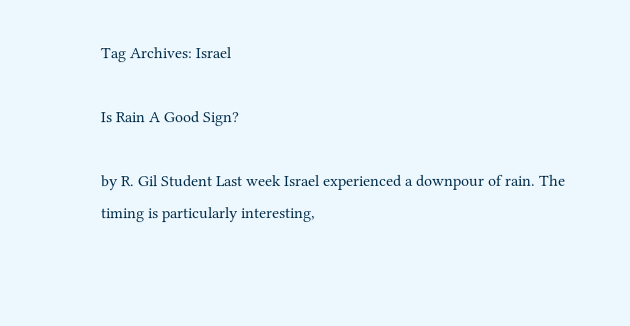Tag Archives: Israel

Is Rain A Good Sign?

by R. Gil Student Last week Israel experienced a downpour of rain. The timing is particularly interesting,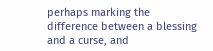perhaps marking the difference between a blessing and a curse, and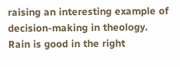raising an interesting example of decision-making in theology. Rain is good in the right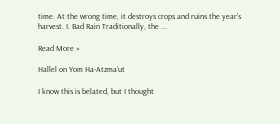time. At the wrong time, it destroys crops and ruins the year’s harvest. I. Bad Rain Traditionally, the ...

Read More »

Hallel on Yom Ha-Atzma’ut

I know this is belated, but I thought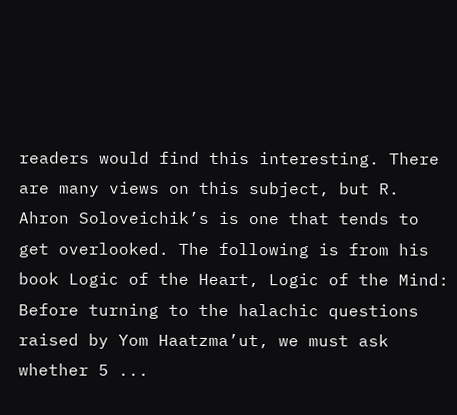readers would find this interesting. There are many views on this subject, but R. Ahron Soloveichik’s is one that tends to get overlooked. The following is from his book Logic of the Heart, Logic of the Mind: Before turning to the halachic questions raised by Yom Haatzma’ut, we must ask whether 5 ...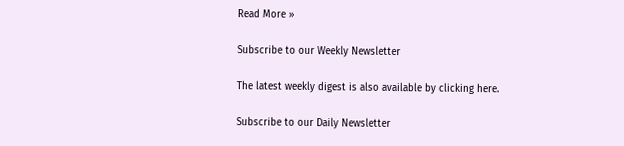Read More »

Subscribe to our Weekly Newsletter

The latest weekly digest is also available by clicking here.

Subscribe to our Daily Newsletter